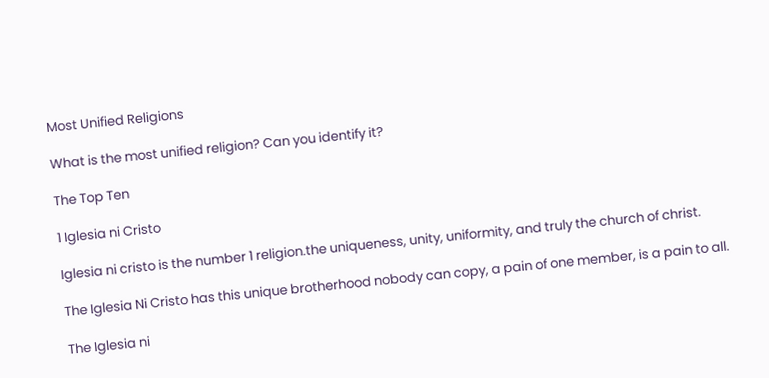Most Unified Religions

What is the most unified religion? Can you identify it?

The Top Ten

1 Iglesia ni Cristo

Iglesia ni cristo is the number 1 religion.the uniqueness, unity, uniformity, and truly the church of christ.

The Iglesia Ni Cristo has this unique brotherhood nobody can copy, a pain of one member, is a pain to all.

The Iglesia ni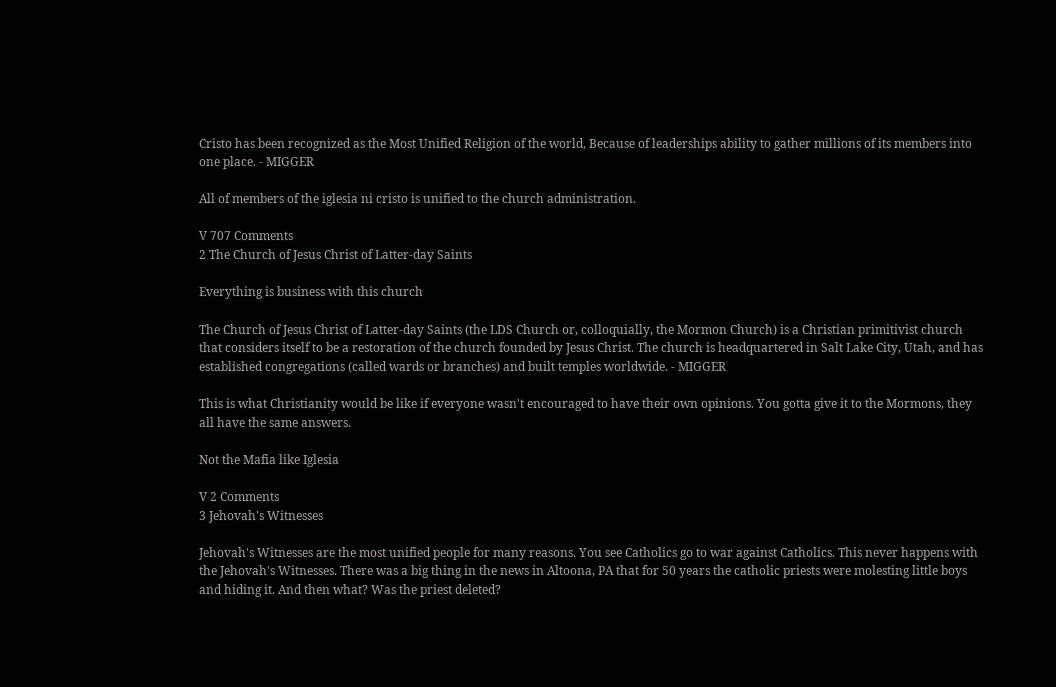Cristo has been recognized as the Most Unified Religion of the world, Because of leaderships ability to gather millions of its members into one place. - MIGGER

All of members of the iglesia ni cristo is unified to the church administration.

V 707 Comments
2 The Church of Jesus Christ of Latter-day Saints

Everything is business with this church

The Church of Jesus Christ of Latter-day Saints (the LDS Church or, colloquially, the Mormon Church) is a Christian primitivist church that considers itself to be a restoration of the church founded by Jesus Christ. The church is headquartered in Salt Lake City, Utah, and has established congregations (called wards or branches) and built temples worldwide. - MIGGER

This is what Christianity would be like if everyone wasn't encouraged to have their own opinions. You gotta give it to the Mormons, they all have the same answers.

Not the Mafia like Iglesia

V 2 Comments
3 Jehovah's Witnesses

Jehovah's Witnesses are the most unified people for many reasons. You see Catholics go to war against Catholics. This never happens with the Jehovah's Witnesses. There was a big thing in the news in Altoona, PA that for 50 years the catholic priests were molesting little boys and hiding it. And then what? Was the priest deleted?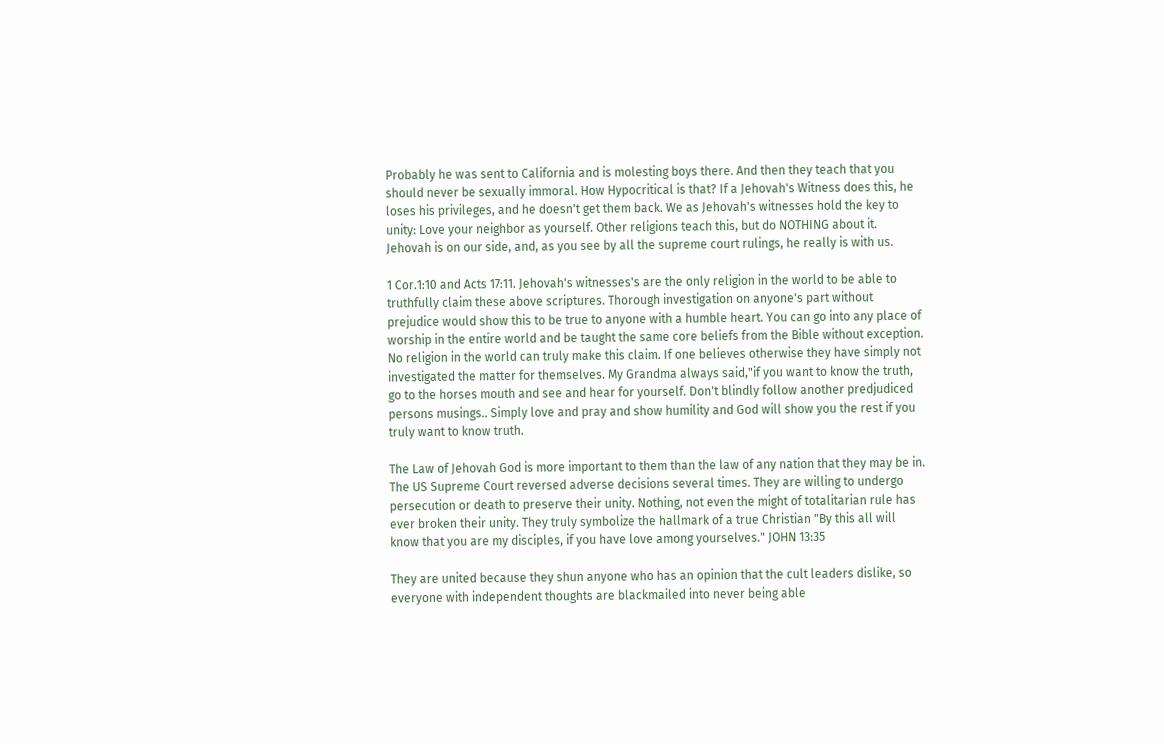Probably he was sent to California and is molesting boys there. And then they teach that you should never be sexually immoral. How Hypocritical is that? If a Jehovah's Witness does this, he loses his privileges, and he doesn't get them back. We as Jehovah's witnesses hold the key to unity: Love your neighbor as yourself. Other religions teach this, but do NOTHING about it. Jehovah is on our side, and, as you see by all the supreme court rulings, he really is with us.

1 Cor.1:10 and Acts 17:11. Jehovah's witnesses's are the only religion in the world to be able to truthfully claim these above scriptures. Thorough investigation on anyone's part without prejudice would show this to be true to anyone with a humble heart. You can go into any place of worship in the entire world and be taught the same core beliefs from the Bible without exception. No religion in the world can truly make this claim. If one believes otherwise they have simply not investigated the matter for themselves. My Grandma always said,"if you want to know the truth, go to the horses mouth and see and hear for yourself. Don't blindly follow another predjudiced persons musings.. Simply love and pray and show humility and God will show you the rest if you truly want to know truth.

The Law of Jehovah God is more important to them than the law of any nation that they may be in. The US Supreme Court reversed adverse decisions several times. They are willing to undergo persecution or death to preserve their unity. Nothing, not even the might of totalitarian rule has ever broken their unity. They truly symbolize the hallmark of a true Christian "By this all will know that you are my disciples, if you have love among yourselves." JOHN 13:35

They are united because they shun anyone who has an opinion that the cult leaders dislike, so everyone with independent thoughts are blackmailed into never being able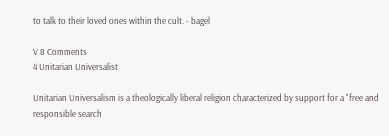to talk to their loved ones within the cult. - bagel

V 8 Comments
4 Unitarian Universalist

Unitarian Universalism is a theologically liberal religion characterized by support for a "free and responsible search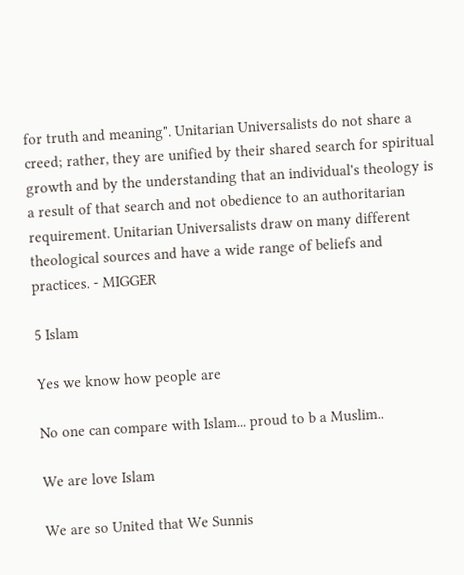for truth and meaning". Unitarian Universalists do not share a creed; rather, they are unified by their shared search for spiritual growth and by the understanding that an individual's theology is a result of that search and not obedience to an authoritarian requirement. Unitarian Universalists draw on many different theological sources and have a wide range of beliefs and practices. - MIGGER

5 Islam

Yes we know how people are

No one can compare with Islam... proud to b a Muslim..

We are love Islam

We are so United that We Sunnis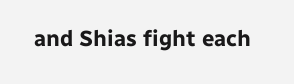and Shias fight each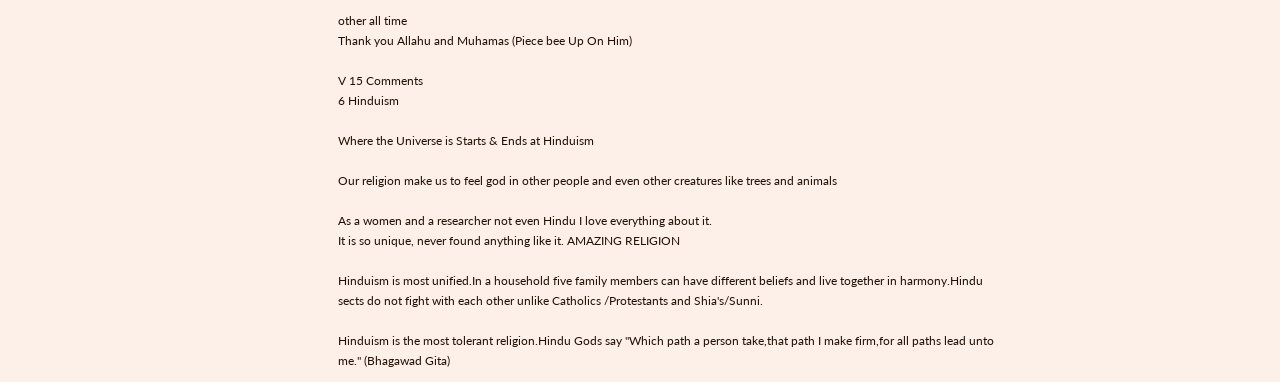other all time
Thank you Allahu and Muhamas (Piece bee Up On Him)

V 15 Comments
6 Hinduism

Where the Universe is Starts & Ends at Hinduism

Our religion make us to feel god in other people and even other creatures like trees and animals

As a women and a researcher not even Hindu I love everything about it.
It is so unique, never found anything like it. AMAZING RELIGION

Hinduism is most unified.In a household five family members can have different beliefs and live together in harmony.Hindu sects do not fight with each other unlike Catholics /Protestants and Shia's/Sunni.

Hinduism is the most tolerant religion.Hindu Gods say ''Which path a person take,that path I make firm,for all paths lead unto me.'' (Bhagawad Gita)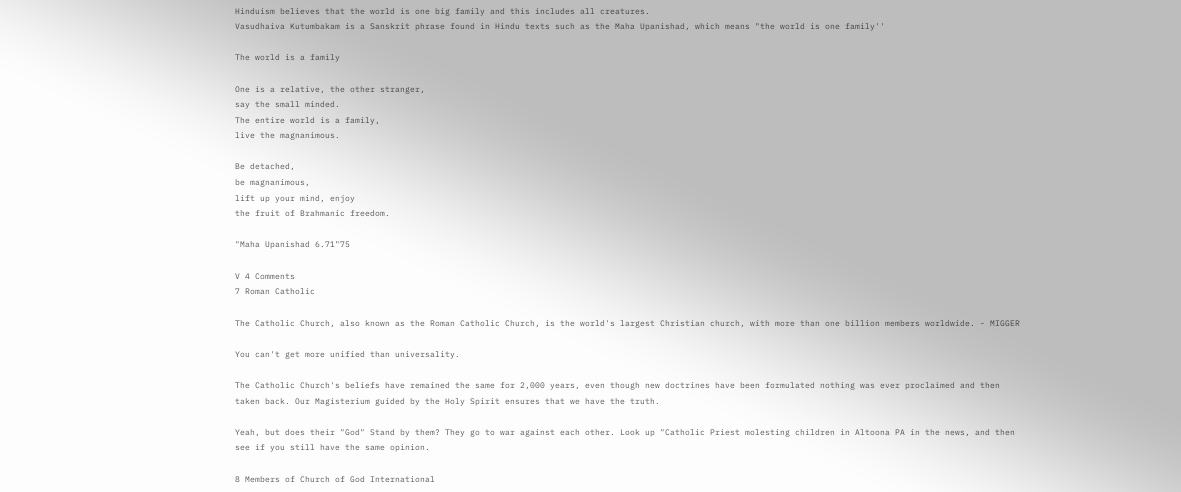Hinduism believes that the world is one big family and this includes all creatures.
Vasudhaiva Kutumbakam is a Sanskrit phrase found in Hindu texts such as the Maha Upanishad, which means "the world is one family''

The world is a family

One is a relative, the other stranger,
say the small minded.
The entire world is a family,
live the magnanimous.

Be detached,
be magnanimous,
lift up your mind, enjoy
the fruit of Brahmanic freedom.

"Maha Upanishad 6.71"75

V 4 Comments
7 Roman Catholic

The Catholic Church, also known as the Roman Catholic Church, is the world's largest Christian church, with more than one billion members worldwide. - MIGGER

You can't get more unified than universality.

The Catholic Church's beliefs have remained the same for 2,000 years, even though new doctrines have been formulated nothing was ever proclaimed and then taken back. Our Magisterium guided by the Holy Spirit ensures that we have the truth.

Yeah, but does their "God" Stand by them? They go to war against each other. Look up "Catholic Priest molesting children in Altoona PA in the news, and then see if you still have the same opinion.

8 Members of Church of God International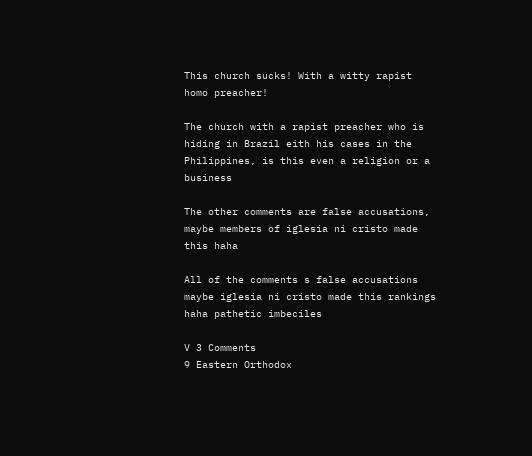This church sucks! With a witty rapist homo preacher!

The church with a rapist preacher who is hiding in Brazil eith his cases in the Philippines, is this even a religion or a business

The other comments are false accusations, maybe members of iglesia ni cristo made this haha

All of the comments s false accusations maybe iglesia ni cristo made this rankings haha pathetic imbeciles

V 3 Comments
9 Eastern Orthodox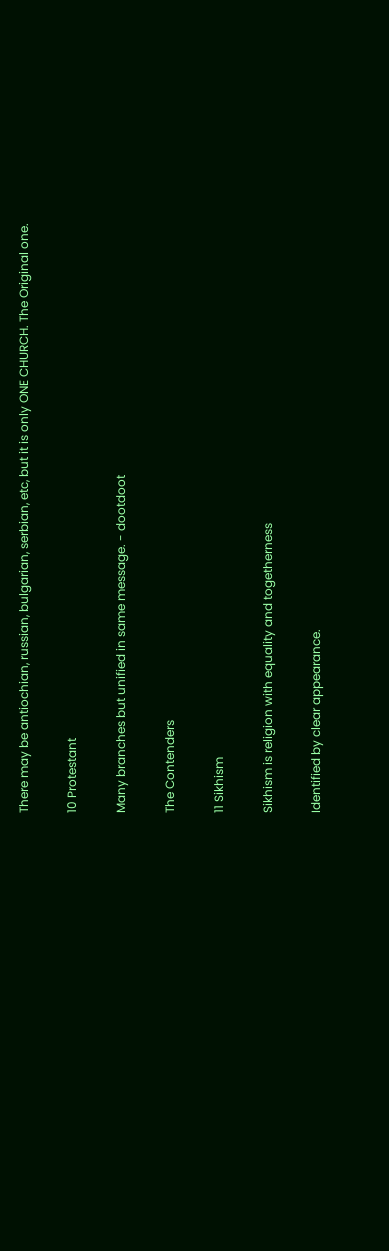There may be antiochian, russian, bulgarian, serbian, etc, but it is only ONE CHURCH. The Original one.

10 Protestant

Many branches but unified in same message. - dootdoot

The Contenders

11 Sikhism

Sikhism is religion with equality and togetherness

Identified by clear appearance.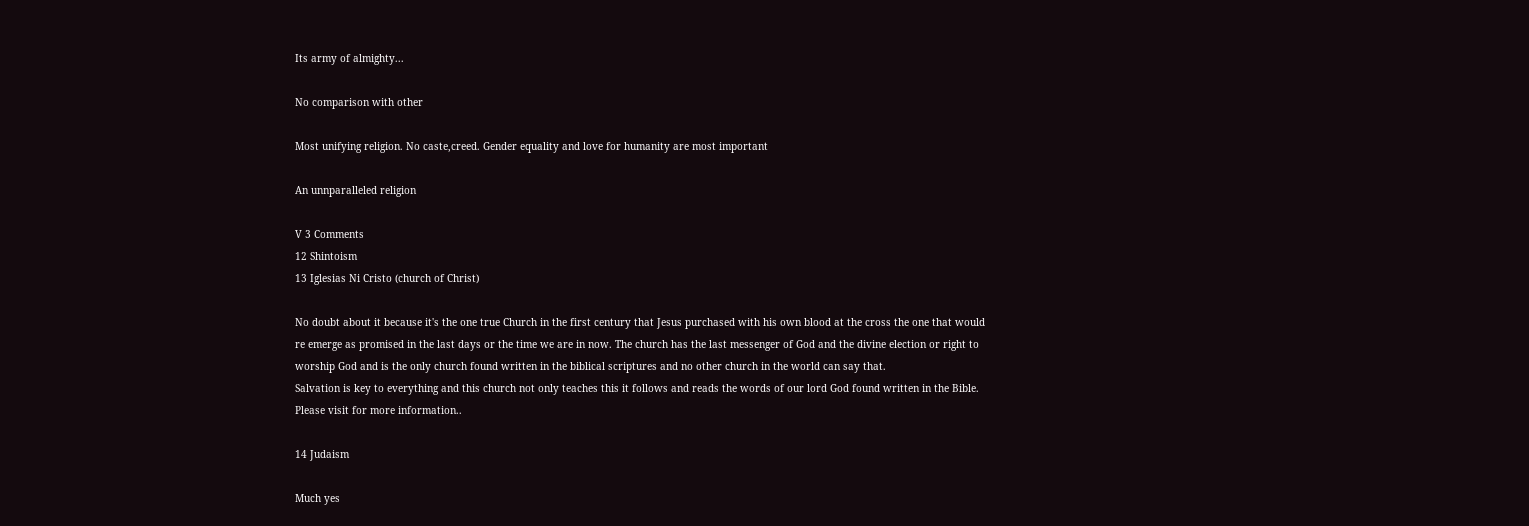Its army of almighty...

No comparison with other

Most unifying religion. No caste,creed. Gender equality and love for humanity are most important

An unnparalleled religion

V 3 Comments
12 Shintoism
13 Iglesias Ni Cristo (church of Christ)

No doubt about it because it's the one true Church in the first century that Jesus purchased with his own blood at the cross the one that would re emerge as promised in the last days or the time we are in now. The church has the last messenger of God and the divine election or right to worship God and is the only church found written in the biblical scriptures and no other church in the world can say that.
Salvation is key to everything and this church not only teaches this it follows and reads the words of our lord God found written in the Bible. Please visit for more information..

14 Judaism

Much yes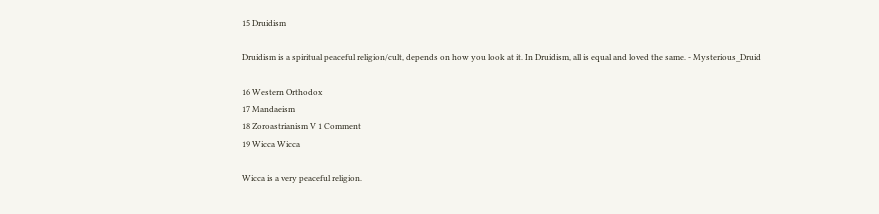15 Druidism

Druidism is a spiritual peaceful religion/cult, depends on how you look at it. In Druidism, all is equal and loved the same. - Mysterious_Druid

16 Western Orthodox
17 Mandaeism
18 Zoroastrianism V 1 Comment
19 Wicca Wicca

Wicca is a very peaceful religion.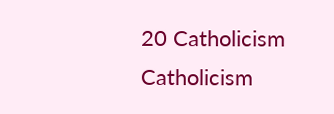20 Catholicism Catholicism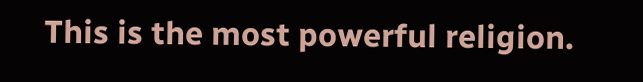This is the most powerful religion.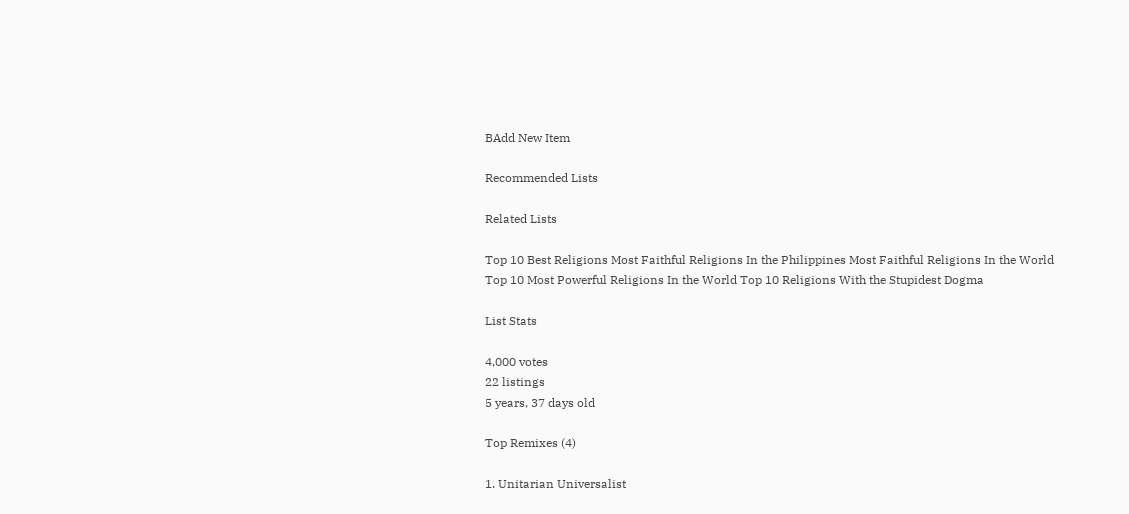BAdd New Item

Recommended Lists

Related Lists

Top 10 Best Religions Most Faithful Religions In the Philippines Most Faithful Religions In the World Top 10 Most Powerful Religions In the World Top 10 Religions With the Stupidest Dogma

List Stats

4,000 votes
22 listings
5 years, 37 days old

Top Remixes (4)

1. Unitarian Universalist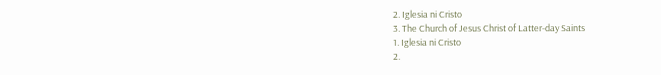2. Iglesia ni Cristo
3. The Church of Jesus Christ of Latter-day Saints
1. Iglesia ni Cristo
2.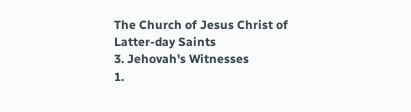The Church of Jesus Christ of Latter-day Saints
3. Jehovah's Witnesses
1.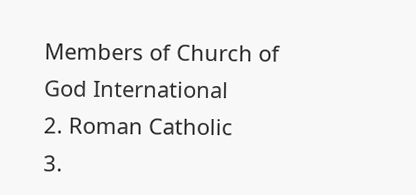Members of Church of God International
2. Roman Catholic
3.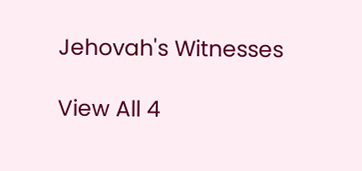Jehovah's Witnesses

View All 4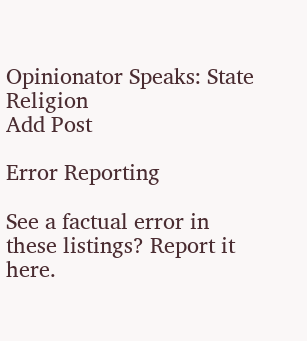Opinionator Speaks: State Religion
Add Post

Error Reporting

See a factual error in these listings? Report it here.